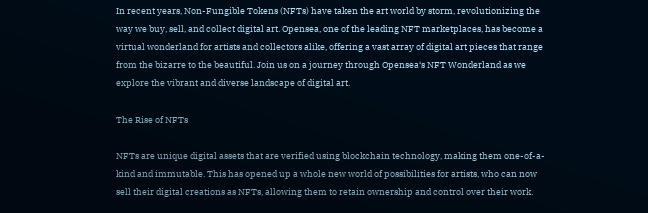In recent years, Non-Fungible Tokens (NFTs) have taken the art world by storm, revolutionizing the way we buy, sell, and collect digital art. Opensea, one of the leading NFT marketplaces, has become a virtual wonderland for artists and collectors alike, offering a vast array of digital art pieces that range from the bizarre to the beautiful. Join us on a journey through Opensea‘s NFT Wonderland as we explore the vibrant and diverse landscape of digital art.

The Rise of NFTs

NFTs are unique digital assets that are verified using blockchain technology, making them one-of-a-kind and immutable. This has opened up a whole new world of possibilities for artists, who can now sell their digital creations as NFTs, allowing them to retain ownership and control over their work.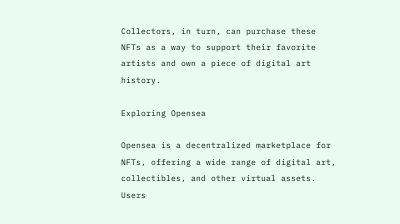Collectors, in turn, can purchase these NFTs as a way to support their favorite artists and own a piece of digital art history.

Exploring Opensea

Opensea is a decentralized marketplace for NFTs, offering a wide range of digital art, collectibles, and other virtual assets. Users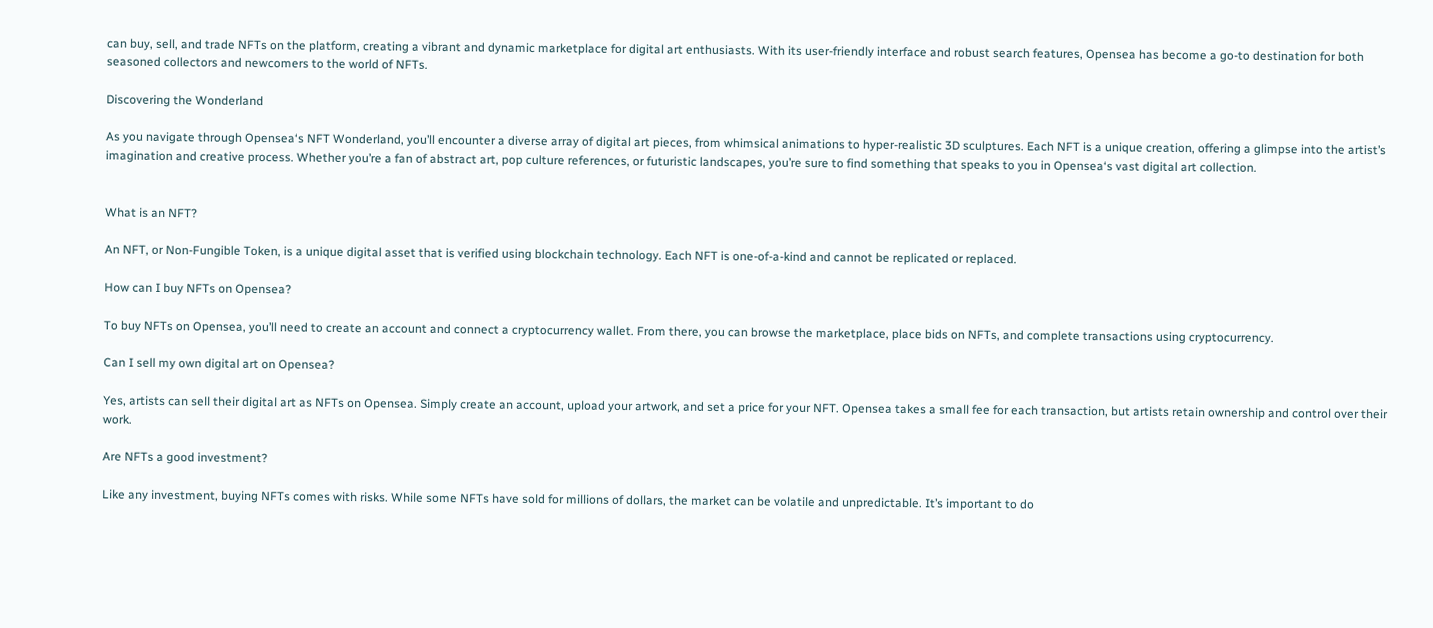can buy, sell, and trade NFTs on the platform, creating a vibrant and dynamic marketplace for digital art enthusiasts. With its user-friendly interface and robust search features, Opensea has become a go-to destination for both seasoned collectors and newcomers to the world of NFTs.

Discovering the Wonderland

As you navigate through Opensea‘s NFT Wonderland, you’ll encounter a diverse array of digital art pieces, from whimsical animations to hyper-realistic 3D sculptures. Each NFT is a unique creation, offering a glimpse into the artist’s imagination and creative process. Whether you’re a fan of abstract art, pop culture references, or futuristic landscapes, you’re sure to find something that speaks to you in Opensea‘s vast digital art collection.


What is an NFT?

An NFT, or Non-Fungible Token, is a unique digital asset that is verified using blockchain technology. Each NFT is one-of-a-kind and cannot be replicated or replaced.

How can I buy NFTs on Opensea?

To buy NFTs on Opensea, you’ll need to create an account and connect a cryptocurrency wallet. From there, you can browse the marketplace, place bids on NFTs, and complete transactions using cryptocurrency.

Can I sell my own digital art on Opensea?

Yes, artists can sell their digital art as NFTs on Opensea. Simply create an account, upload your artwork, and set a price for your NFT. Opensea takes a small fee for each transaction, but artists retain ownership and control over their work.

Are NFTs a good investment?

Like any investment, buying NFTs comes with risks. While some NFTs have sold for millions of dollars, the market can be volatile and unpredictable. It’s important to do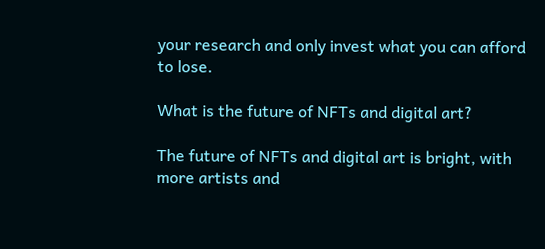your research and only invest what you can afford to lose.

What is the future of NFTs and digital art?

The future of NFTs and digital art is bright, with more artists and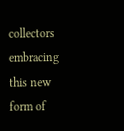collectors embracing this new form of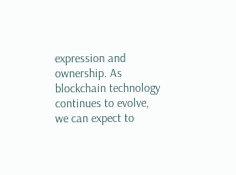expression and ownership. As blockchain technology continues to evolve, we can expect to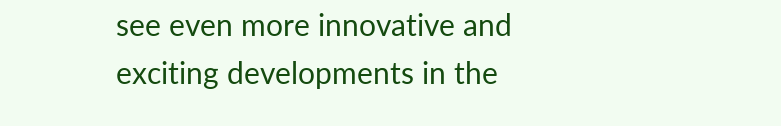see even more innovative and exciting developments in the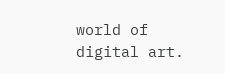world of digital art.